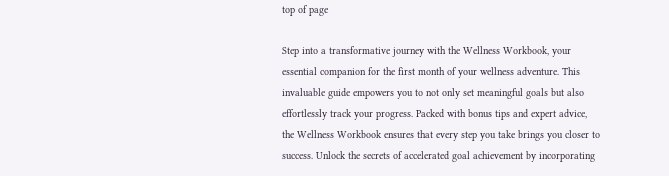top of page

Step into a transformative journey with the Wellness Workbook, your essential companion for the first month of your wellness adventure. This invaluable guide empowers you to not only set meaningful goals but also effortlessly track your progress. Packed with bonus tips and expert advice, the Wellness Workbook ensures that every step you take brings you closer to success. Unlock the secrets of accelerated goal achievement by incorporating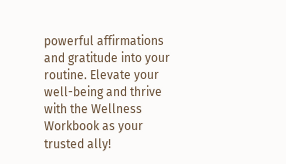powerful affirmations and gratitude into your routine. Elevate your well-being and thrive with the Wellness Workbook as your trusted ally!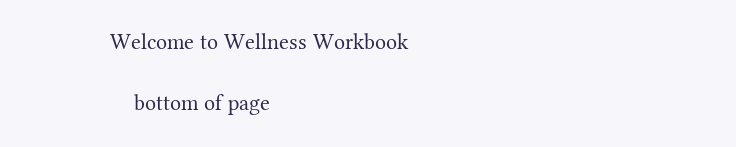Welcome to Wellness Workbook

    bottom of page